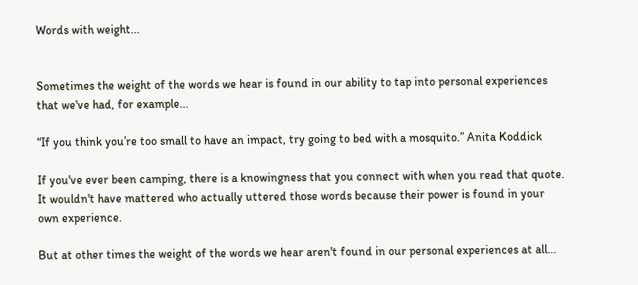Words with weight...


Sometimes the weight of the words we hear is found in our ability to tap into personal experiences that we've had, for example...

“If you think you’re too small to have an impact, try going to bed with a mosquito.” Anita Koddick

If you've ever been camping, there is a knowingness that you connect with when you read that quote. It wouldn't have mattered who actually uttered those words because their power is found in your own experience.

But at other times the weight of the words we hear aren't found in our personal experiences at all...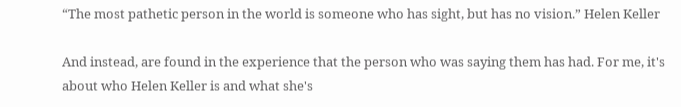“The most pathetic person in the world is someone who has sight, but has no vision.” Helen Keller

And instead, are found in the experience that the person who was saying them has had. For me, it's about who Helen Keller is and what she's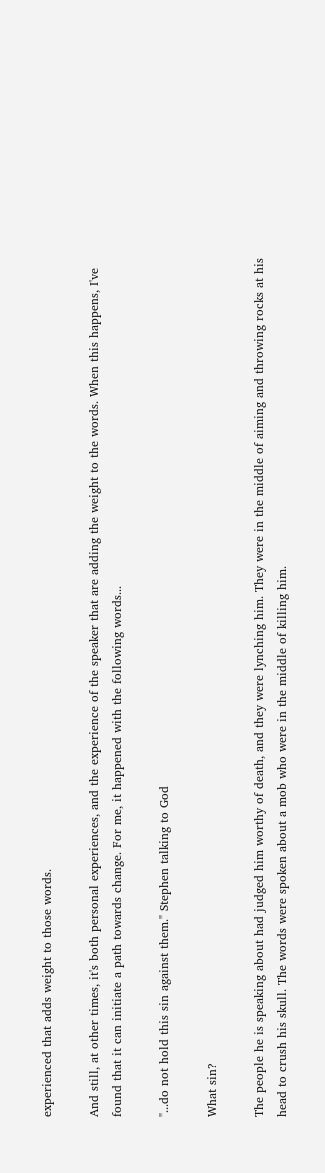experienced that adds weight to those words.

And still, at other times, it's both personal experiences, and the experience of the speaker that are adding the weight to the words. When this happens, I've found that it can initiate a path towards change. For me, it happened with the following words...

"...do not hold this sin against them." Stephen talking to God

What sin?

The people he is speaking about had judged him worthy of death, and they were lynching him. They were in the middle of aiming and throwing rocks at his head to crush his skull. The words were spoken about a mob who were in the middle of killing him.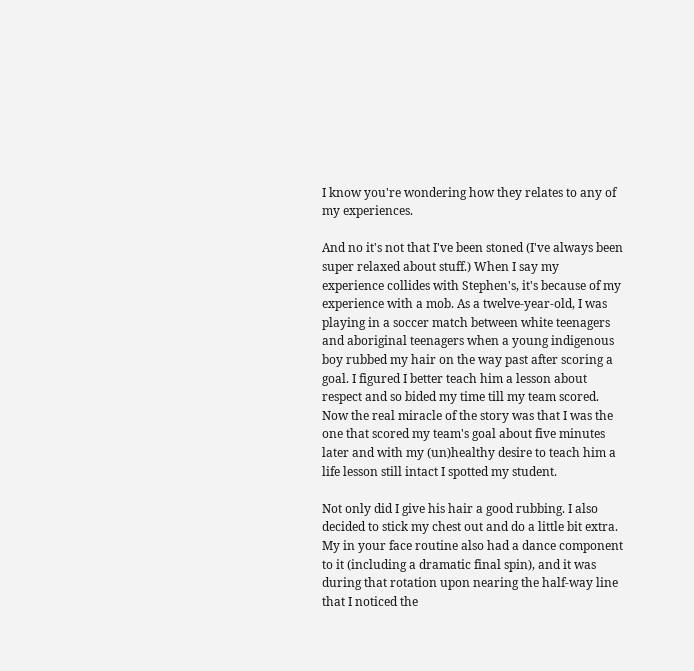I know you're wondering how they relates to any of my experiences.

And no it's not that I've been stoned (I've always been super relaxed about stuff.) When I say my experience collides with Stephen's, it's because of my experience with a mob. As a twelve-year-old, I was playing in a soccer match between white teenagers and aboriginal teenagers when a young indigenous boy rubbed my hair on the way past after scoring a goal. I figured I better teach him a lesson about respect and so bided my time till my team scored. Now the real miracle of the story was that I was the one that scored my team's goal about five minutes later and with my (un)healthy desire to teach him a life lesson still intact I spotted my student.

Not only did I give his hair a good rubbing. I also decided to stick my chest out and do a little bit extra. My in your face routine also had a dance component to it (including a dramatic final spin), and it was during that rotation upon nearing the half-way line that I noticed the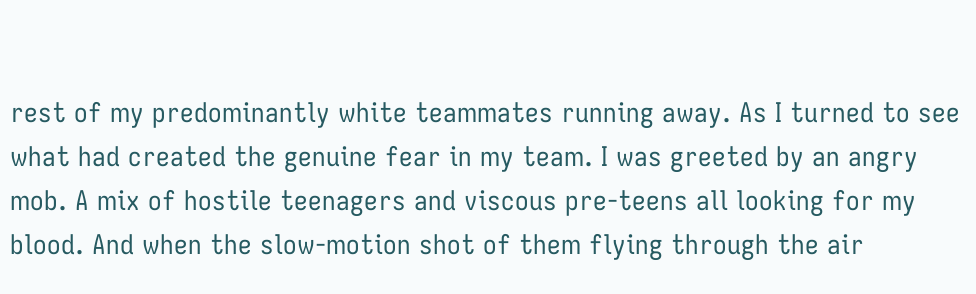rest of my predominantly white teammates running away. As I turned to see what had created the genuine fear in my team. I was greeted by an angry mob. A mix of hostile teenagers and viscous pre-teens all looking for my blood. And when the slow-motion shot of them flying through the air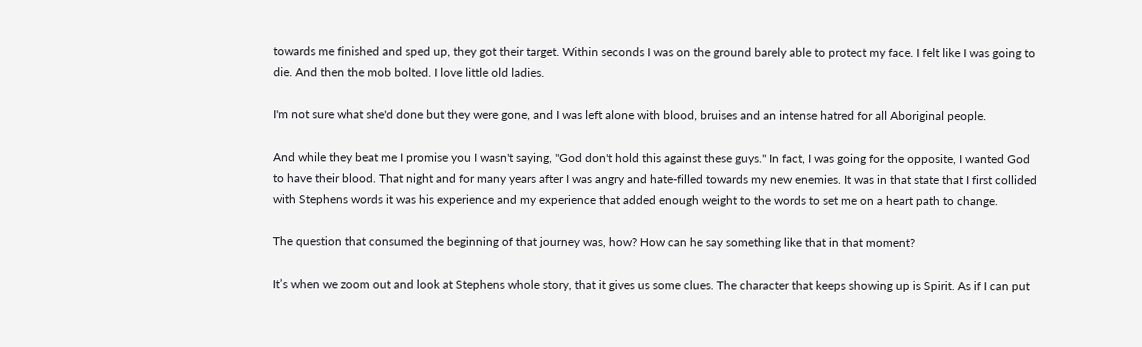towards me finished and sped up, they got their target. Within seconds I was on the ground barely able to protect my face. I felt like I was going to die. And then the mob bolted. I love little old ladies.

I'm not sure what she'd done but they were gone, and I was left alone with blood, bruises and an intense hatred for all Aboriginal people.

And while they beat me I promise you I wasn't saying, "God don't hold this against these guys." In fact, I was going for the opposite, I wanted God to have their blood. That night and for many years after I was angry and hate-filled towards my new enemies. It was in that state that I first collided with Stephens words it was his experience and my experience that added enough weight to the words to set me on a heart path to change.

The question that consumed the beginning of that journey was, how? How can he say something like that in that moment?

It’s when we zoom out and look at Stephens whole story, that it gives us some clues. The character that keeps showing up is Spirit. As if I can put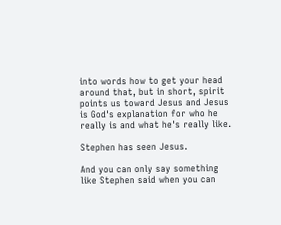into words how to get your head around that, but in short, spirit points us toward Jesus and Jesus is God's explanation for who he really is and what he's really like.

Stephen has seen Jesus.

And you can only say something like Stephen said when you can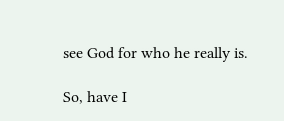see God for who he really is.

So, have I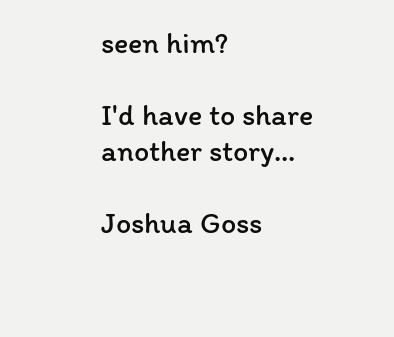seen him?

I'd have to share another story...

Joshua Goss